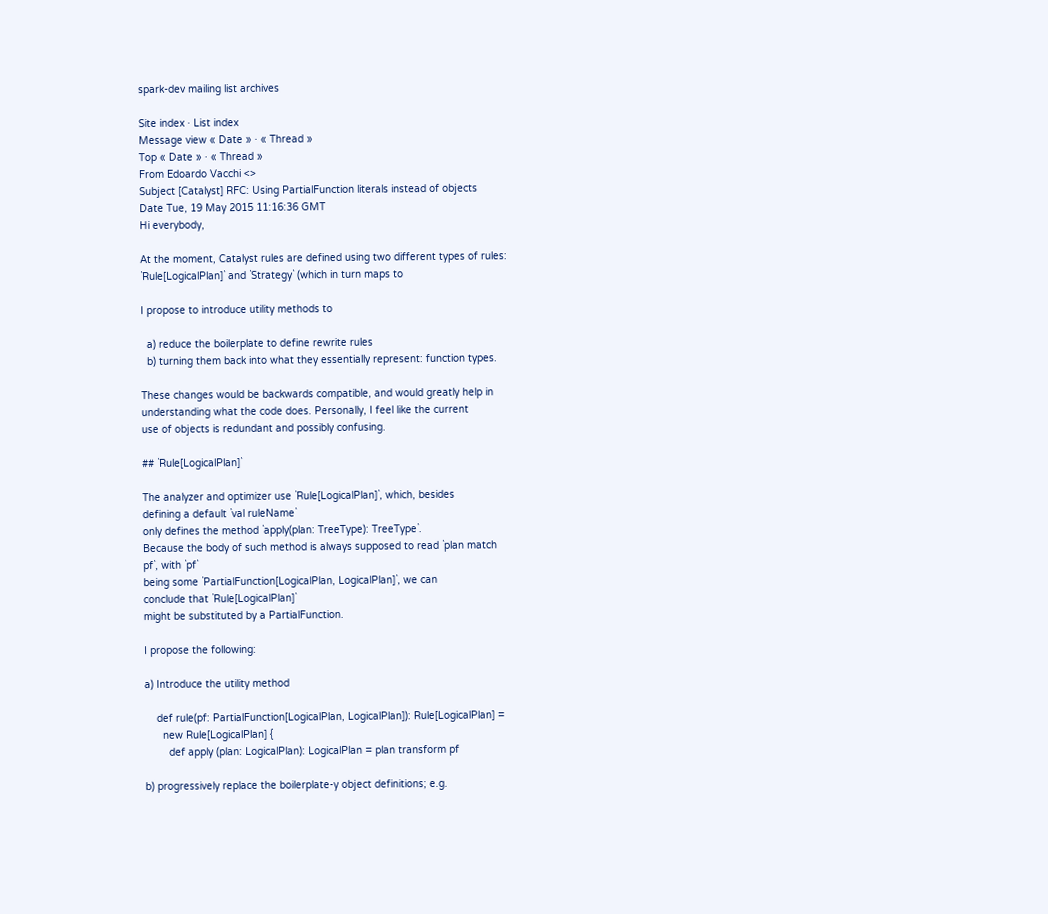spark-dev mailing list archives

Site index · List index
Message view « Date » · « Thread »
Top « Date » · « Thread »
From Edoardo Vacchi <>
Subject [Catalyst] RFC: Using PartialFunction literals instead of objects
Date Tue, 19 May 2015 11:16:36 GMT
Hi everybody,

At the moment, Catalyst rules are defined using two different types of rules:
`Rule[LogicalPlan]` and `Strategy` (which in turn maps to

I propose to introduce utility methods to

  a) reduce the boilerplate to define rewrite rules
  b) turning them back into what they essentially represent: function types.

These changes would be backwards compatible, and would greatly help in
understanding what the code does. Personally, I feel like the current
use of objects is redundant and possibly confusing.

## `Rule[LogicalPlan]`

The analyzer and optimizer use `Rule[LogicalPlan]`, which, besides
defining a default `val ruleName`
only defines the method `apply(plan: TreeType): TreeType`.
Because the body of such method is always supposed to read `plan match
pf`, with `pf`
being some `PartialFunction[LogicalPlan, LogicalPlan]`, we can
conclude that `Rule[LogicalPlan]`
might be substituted by a PartialFunction.

I propose the following:

a) Introduce the utility method

    def rule(pf: PartialFunction[LogicalPlan, LogicalPlan]): Rule[LogicalPlan] =
      new Rule[LogicalPlan] {
        def apply (plan: LogicalPlan): LogicalPlan = plan transform pf

b) progressively replace the boilerplate-y object definitions; e.g.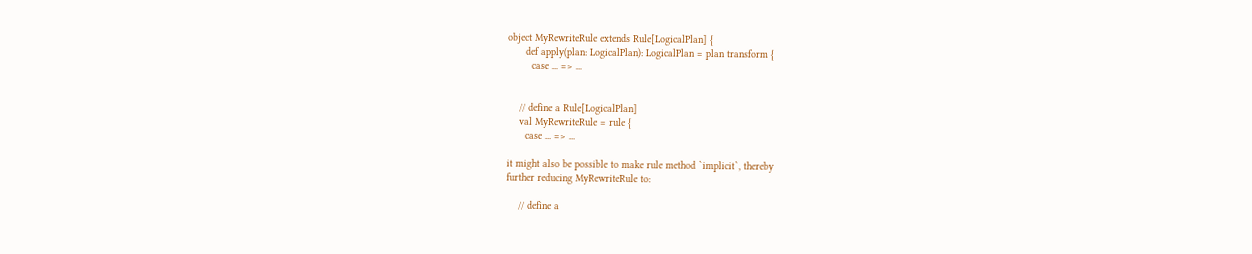object MyRewriteRule extends Rule[LogicalPlan] {
      def apply(plan: LogicalPlan): LogicalPlan = plan transform {
        case ... => ...


    // define a Rule[LogicalPlan]
    val MyRewriteRule = rule {
      case ... => ...

it might also be possible to make rule method `implicit`, thereby
further reducing MyRewriteRule to:

    // define a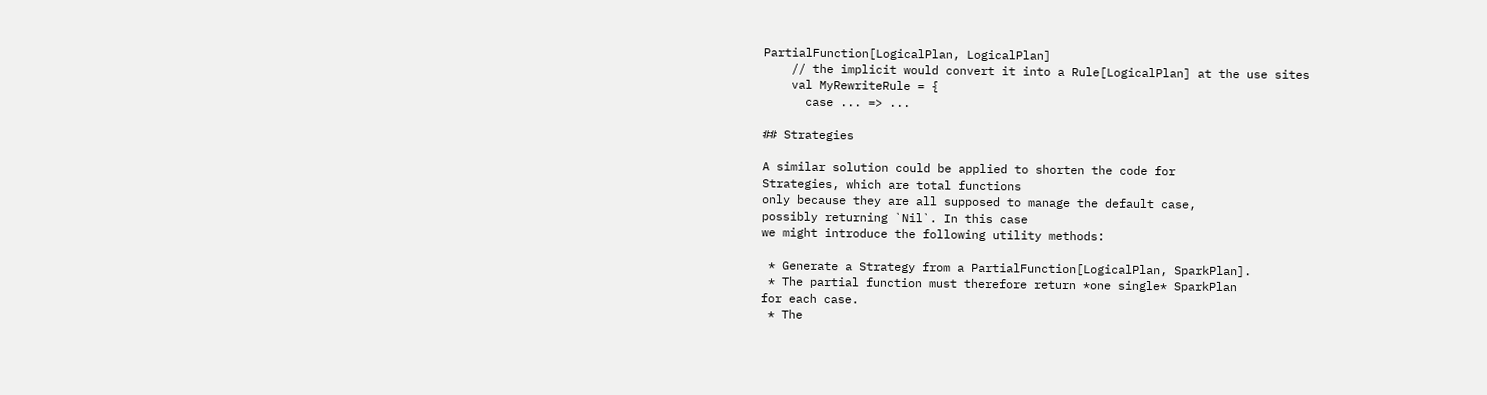PartialFunction[LogicalPlan, LogicalPlan]
    // the implicit would convert it into a Rule[LogicalPlan] at the use sites
    val MyRewriteRule = {
      case ... => ...

## Strategies

A similar solution could be applied to shorten the code for
Strategies, which are total functions
only because they are all supposed to manage the default case,
possibly returning `Nil`. In this case
we might introduce the following utility methods:

 * Generate a Strategy from a PartialFunction[LogicalPlan, SparkPlan].
 * The partial function must therefore return *one single* SparkPlan
for each case.
 * The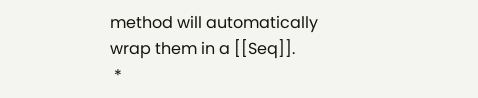method will automatically wrap them in a [[Seq]].
 *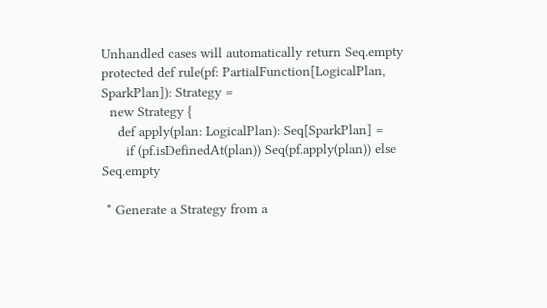Unhandled cases will automatically return Seq.empty
protected def rule(pf: PartialFunction[LogicalPlan, SparkPlan]): Strategy =
  new Strategy {
    def apply(plan: LogicalPlan): Seq[SparkPlan] =
      if (pf.isDefinedAt(plan)) Seq(pf.apply(plan)) else Seq.empty

 * Generate a Strategy from a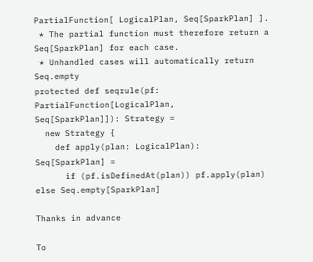PartialFunction[ LogicalPlan, Seq[SparkPlan] ].
 * The partial function must therefore return a Seq[SparkPlan] for each case.
 * Unhandled cases will automatically return Seq.empty
protected def seqrule(pf: PartialFunction[LogicalPlan,
Seq[SparkPlan]]): Strategy =
  new Strategy {
    def apply(plan: LogicalPlan): Seq[SparkPlan] =
      if (pf.isDefinedAt(plan)) pf.apply(plan) else Seq.empty[SparkPlan]

Thanks in advance

To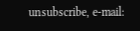unsubscribe, e-mail: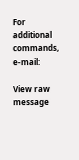For additional commands, e-mail:

View raw message